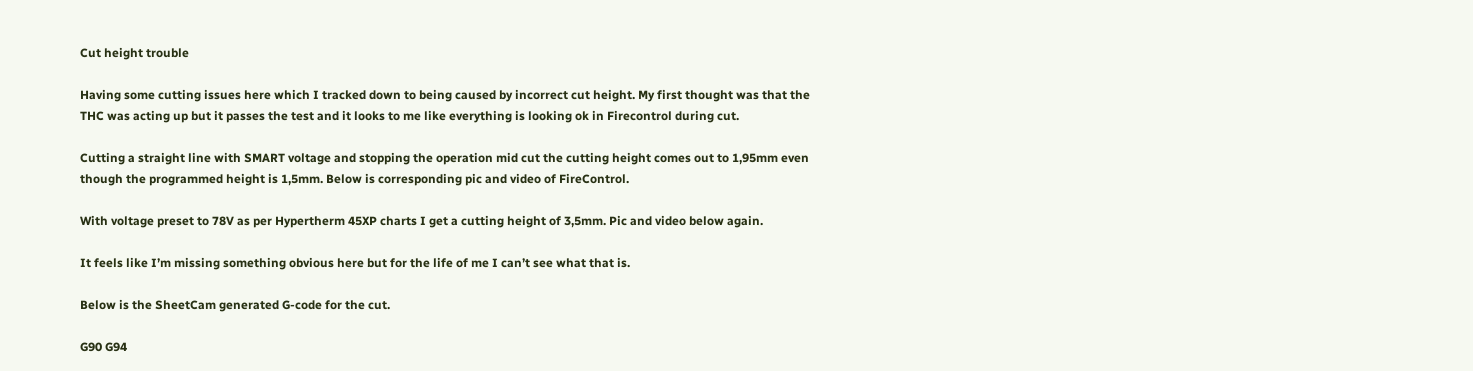Cut height trouble

Having some cutting issues here which I tracked down to being caused by incorrect cut height. My first thought was that the THC was acting up but it passes the test and it looks to me like everything is looking ok in Firecontrol during cut.

Cutting a straight line with SMART voltage and stopping the operation mid cut the cutting height comes out to 1,95mm even though the programmed height is 1,5mm. Below is corresponding pic and video of FireControl.

With voltage preset to 78V as per Hypertherm 45XP charts I get a cutting height of 3,5mm. Pic and video below again.

It feels like I’m missing something obvious here but for the life of me I can’t see what that is.

Below is the SheetCam generated G-code for the cut.

G90 G94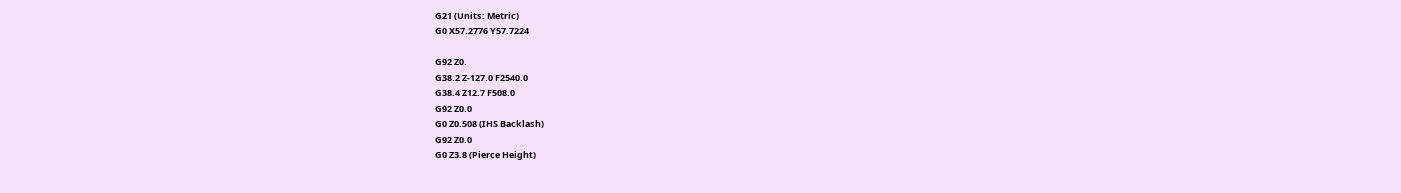G21 (Units: Metric)
G0 X57.2776 Y57.7224

G92 Z0.
G38.2 Z-127.0 F2540.0
G38.4 Z12.7 F508.0
G92 Z0.0
G0 Z0.508 (IHS Backlash)
G92 Z0.0
G0 Z3.8 (Pierce Height)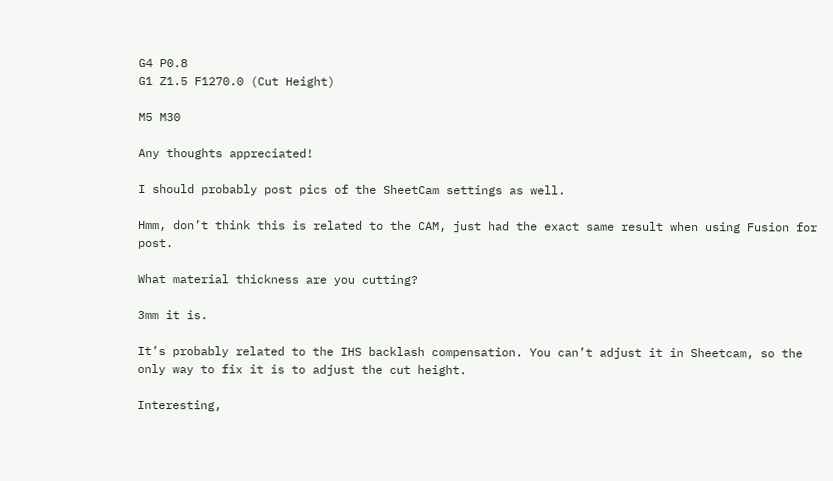G4 P0.8
G1 Z1.5 F1270.0 (Cut Height)

M5 M30

Any thoughts appreciated!

I should probably post pics of the SheetCam settings as well.

Hmm, don’t think this is related to the CAM, just had the exact same result when using Fusion for post.

What material thickness are you cutting?

3mm it is.

It’s probably related to the IHS backlash compensation. You can’t adjust it in Sheetcam, so the only way to fix it is to adjust the cut height.

Interesting,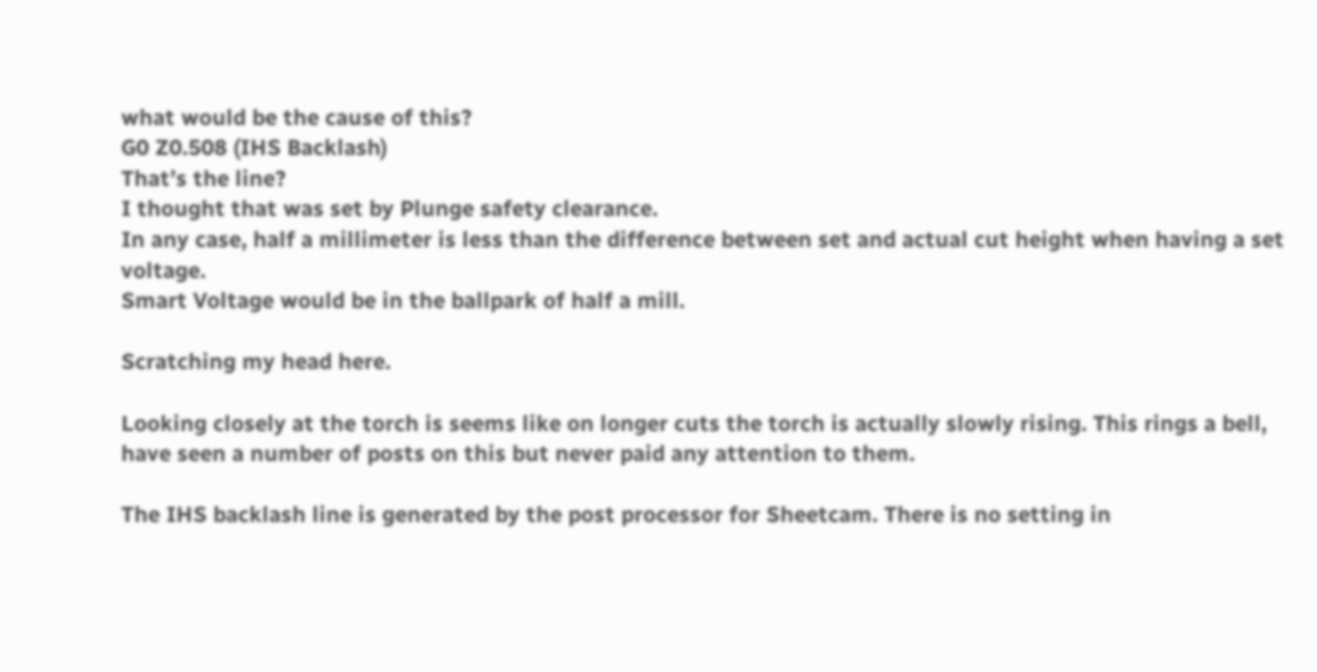what would be the cause of this?
G0 Z0.508 (IHS Backlash)
That’s the line?
I thought that was set by Plunge safety clearance.
In any case, half a millimeter is less than the difference between set and actual cut height when having a set voltage.
Smart Voltage would be in the ballpark of half a mill.

Scratching my head here.

Looking closely at the torch is seems like on longer cuts the torch is actually slowly rising. This rings a bell, have seen a number of posts on this but never paid any attention to them.

The IHS backlash line is generated by the post processor for Sheetcam. There is no setting in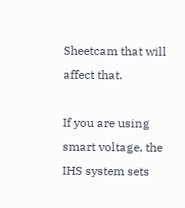Sheetcam that will affect that.

If you are using smart voltage, the IHS system sets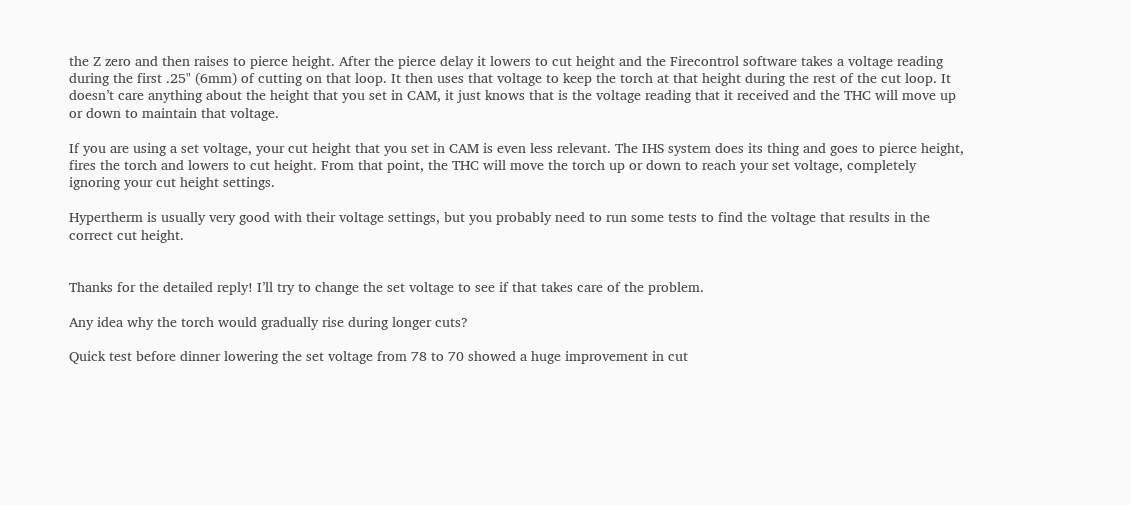the Z zero and then raises to pierce height. After the pierce delay it lowers to cut height and the Firecontrol software takes a voltage reading during the first .25" (6mm) of cutting on that loop. It then uses that voltage to keep the torch at that height during the rest of the cut loop. It doesn’t care anything about the height that you set in CAM, it just knows that is the voltage reading that it received and the THC will move up or down to maintain that voltage.

If you are using a set voltage, your cut height that you set in CAM is even less relevant. The IHS system does its thing and goes to pierce height, fires the torch and lowers to cut height. From that point, the THC will move the torch up or down to reach your set voltage, completely ignoring your cut height settings.

Hypertherm is usually very good with their voltage settings, but you probably need to run some tests to find the voltage that results in the correct cut height.


Thanks for the detailed reply! I’ll try to change the set voltage to see if that takes care of the problem.

Any idea why the torch would gradually rise during longer cuts?

Quick test before dinner lowering the set voltage from 78 to 70 showed a huge improvement in cut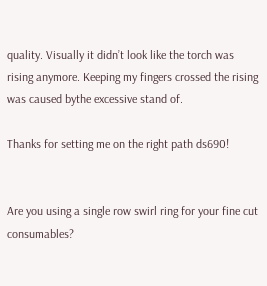quality. Visually it didn’t look like the torch was rising anymore. Keeping my fingers crossed the rising was caused bythe excessive stand of.

Thanks for setting me on the right path ds690!


Are you using a single row swirl ring for your fine cut consumables?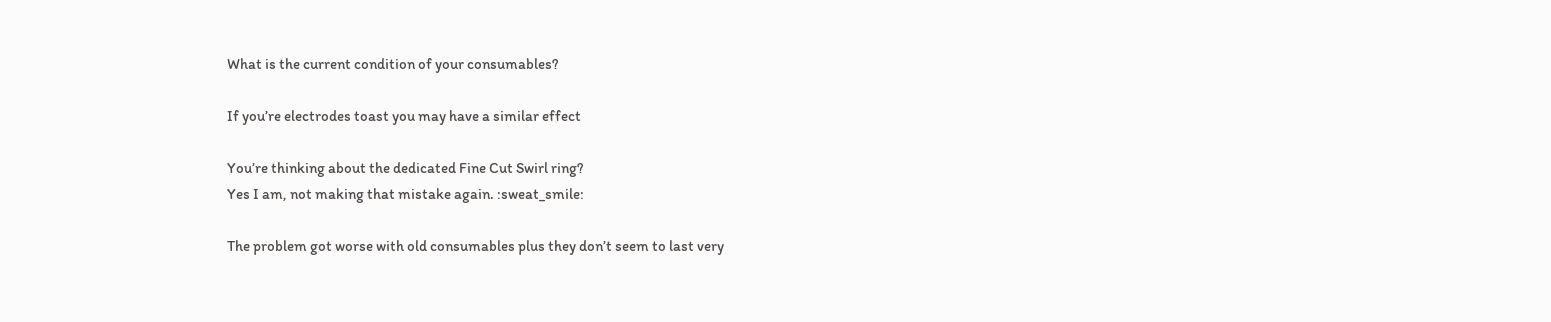What is the current condition of your consumables?

If you’re electrodes toast you may have a similar effect

You’re thinking about the dedicated Fine Cut Swirl ring?
Yes I am, not making that mistake again. :sweat_smile:

The problem got worse with old consumables plus they don’t seem to last very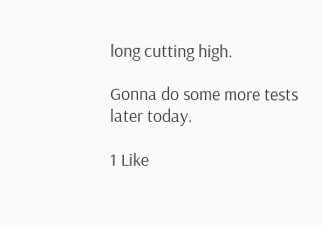long cutting high.

Gonna do some more tests later today.

1 Like